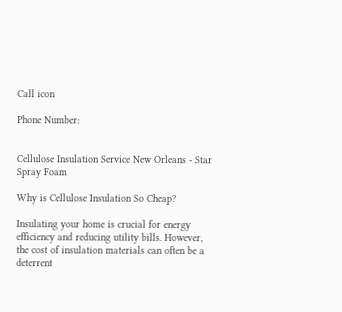Call icon

Phone Number:


Cellulose Insulation Service New Orleans - Star Spray Foam

Why is Cellulose Insulation So Cheap?

Insulating your home is crucial for energy efficiency and reducing utility bills. However, the cost of insulation materials can often be a deterrent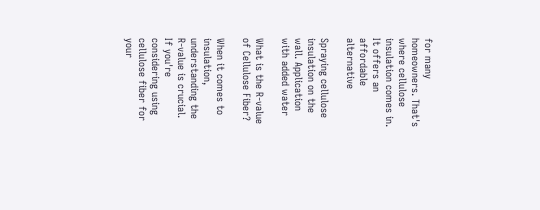for many homeowners. That's where cellulose insulation comes in. It offers an affordable alternative

Spraying cellulose insulation on the wall. Application with added water

What is the R-value of Cellulose Fiber?

When it comes to insulation, understanding the R-value is crucial. If you're considering using cellulose fiber for your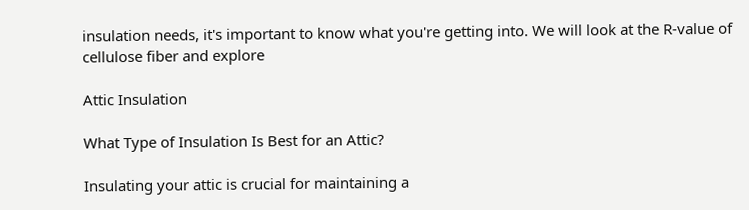insulation needs, it's important to know what you're getting into. We will look at the R-value of cellulose fiber and explore

Attic Insulation

What Type of Insulation Is Best for an Attic?

Insulating your attic is crucial for maintaining a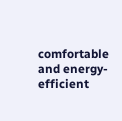comfortable and energy-efficient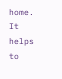home. It helps to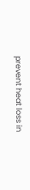prevent heat loss in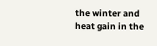the winter and heat gain in the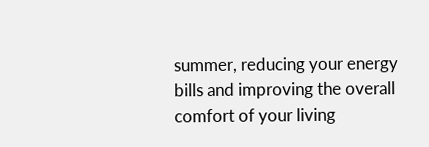summer, reducing your energy bills and improving the overall comfort of your living